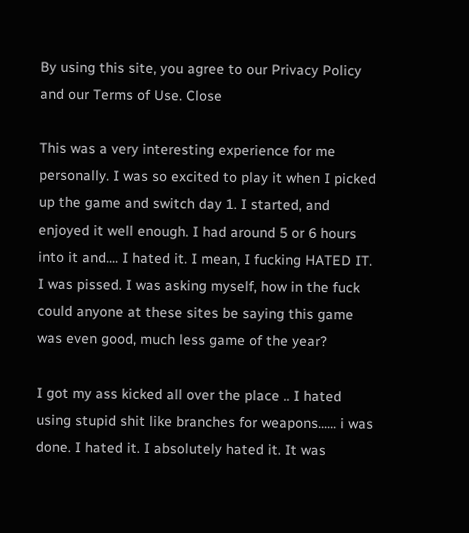By using this site, you agree to our Privacy Policy and our Terms of Use. Close

This was a very interesting experience for me personally. I was so excited to play it when I picked up the game and switch day 1. I started, and enjoyed it well enough. I had around 5 or 6 hours into it and.... I hated it. I mean, I fucking HATED IT. I was pissed. I was asking myself, how in the fuck could anyone at these sites be saying this game was even good, much less game of the year?

I got my ass kicked all over the place .. I hated using stupid shit like branches for weapons...... i was done. I hated it. I absolutely hated it. It was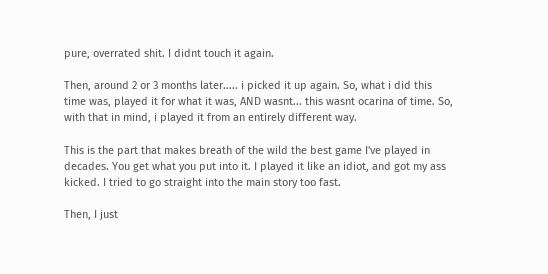pure, overrated shit. I didnt touch it again.

Then, around 2 or 3 months later..... i picked it up again. So, what i did this time was, played it for what it was, AND wasnt... this wasnt ocarina of time. So, with that in mind, i played it from an entirely different way.

This is the part that makes breath of the wild the best game I've played in decades. You get what you put into it. I played it like an idiot, and got my ass kicked. I tried to go straight into the main story too fast.

Then, I just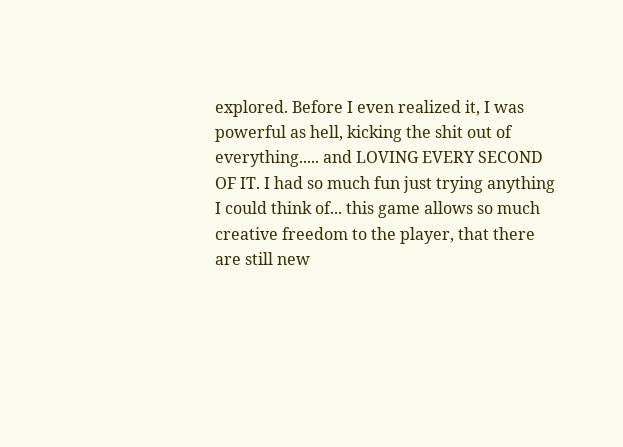explored. Before I even realized it, I was powerful as hell, kicking the shit out of everything..... and LOVING EVERY SECOND OF IT. I had so much fun just trying anything I could think of... this game allows so much creative freedom to the player, that there are still new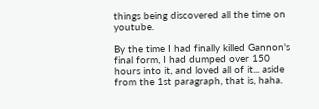things being discovered all the time on youtube.

By the time I had finally killed Gannon's final form, I had dumped over 150 hours into it, and loved all of it... aside from the 1st paragraph, that is, haha.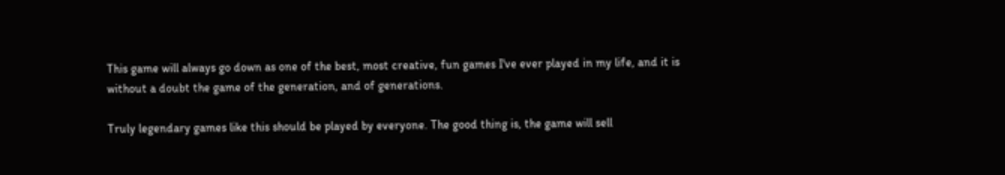This game will always go down as one of the best, most creative, fun games I've ever played in my life, and it is without a doubt the game of the generation, and of generations.

Truly legendary games like this should be played by everyone. The good thing is, the game will sell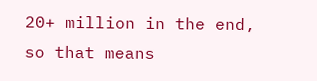20+ million in the end, so that means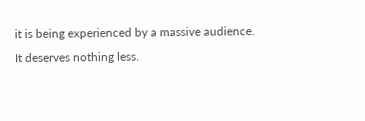it is being experienced by a massive audience. It deserves nothing less.